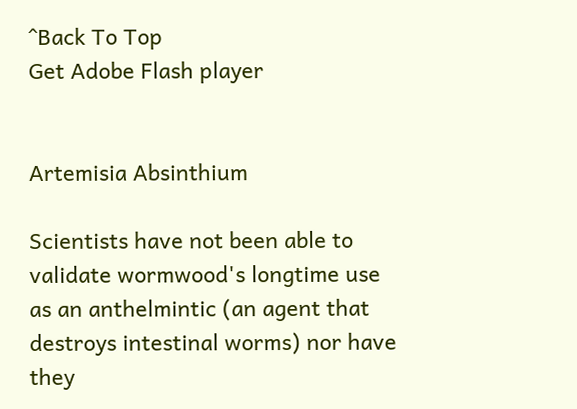^Back To Top
Get Adobe Flash player


Artemisia Absinthium

Scientists have not been able to validate wormwood's longtime use as an anthelmintic (an agent that destroys intestinal worms) nor have they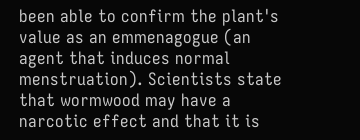been able to confirm the plant's value as an emmenagogue (an agent that induces normal menstruation). Scientists state that wormwood may have a narcotic effect and that it is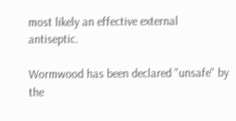most likely an effective external antiseptic.

Wormwood has been declared "unsafe" by the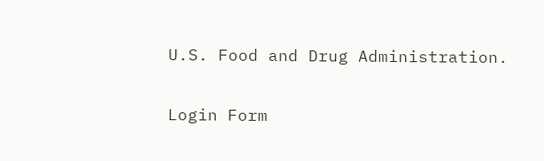U.S. Food and Drug Administration.

Login Form